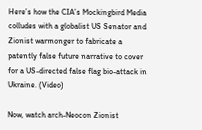Here’s how the CIA’s Mockingbird Media colludes with a globalist US Senator and Zionist warmonger to fabricate a patently false future narrative to cover for a US-directed false flag bio-attack in Ukraine. (Video)

Now, watch arch-Neocon Zionist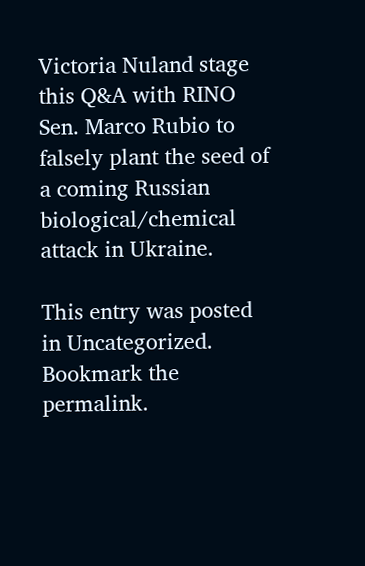Victoria Nuland stage this Q&A with RINO Sen. Marco Rubio to falsely plant the seed of a coming Russian biological/chemical attack in Ukraine.

This entry was posted in Uncategorized. Bookmark the permalink.